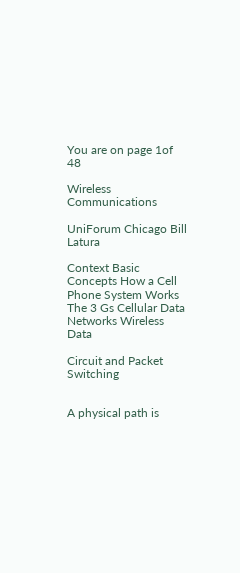You are on page 1of 48

Wireless Communications

UniForum Chicago Bill Latura

Context Basic Concepts How a Cell Phone System Works The 3 Gs Cellular Data Networks Wireless Data

Circuit and Packet Switching


A physical path is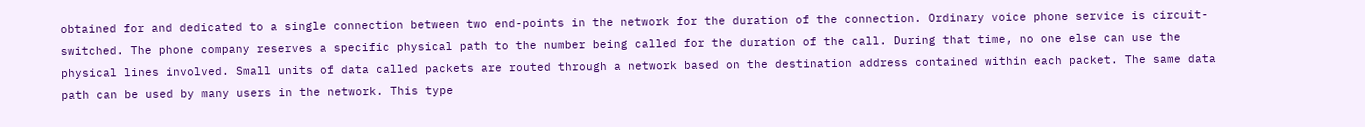obtained for and dedicated to a single connection between two end-points in the network for the duration of the connection. Ordinary voice phone service is circuit-switched. The phone company reserves a specific physical path to the number being called for the duration of the call. During that time, no one else can use the physical lines involved. Small units of data called packets are routed through a network based on the destination address contained within each packet. The same data path can be used by many users in the network. This type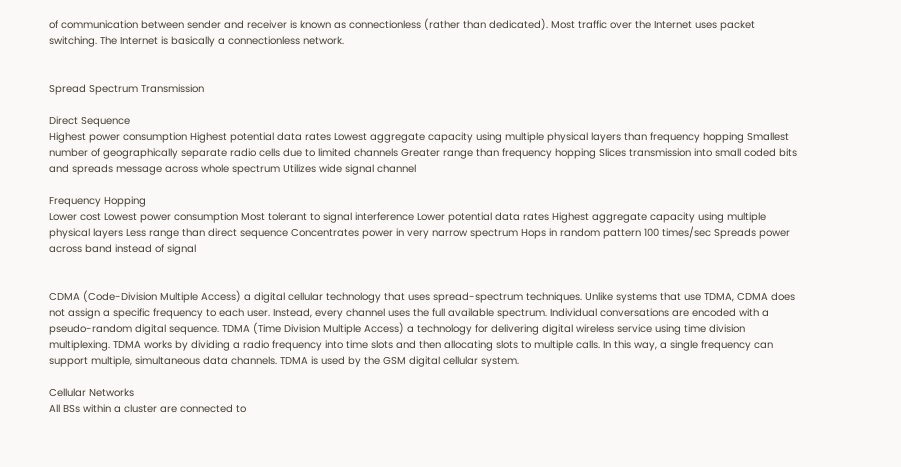of communication between sender and receiver is known as connectionless (rather than dedicated). Most traffic over the Internet uses packet switching. The Internet is basically a connectionless network.


Spread Spectrum Transmission

Direct Sequence
Highest power consumption Highest potential data rates Lowest aggregate capacity using multiple physical layers than frequency hopping Smallest number of geographically separate radio cells due to limited channels Greater range than frequency hopping Slices transmission into small coded bits and spreads message across whole spectrum Utilizes wide signal channel

Frequency Hopping
Lower cost Lowest power consumption Most tolerant to signal interference Lower potential data rates Highest aggregate capacity using multiple physical layers Less range than direct sequence Concentrates power in very narrow spectrum Hops in random pattern 100 times/sec Spreads power across band instead of signal


CDMA (Code-Division Multiple Access) a digital cellular technology that uses spread-spectrum techniques. Unlike systems that use TDMA, CDMA does not assign a specific frequency to each user. Instead, every channel uses the full available spectrum. Individual conversations are encoded with a pseudo-random digital sequence. TDMA (Time Division Multiple Access) a technology for delivering digital wireless service using time division multiplexing. TDMA works by dividing a radio frequency into time slots and then allocating slots to multiple calls. In this way, a single frequency can support multiple, simultaneous data channels. TDMA is used by the GSM digital cellular system.

Cellular Networks
All BSs within a cluster are connected to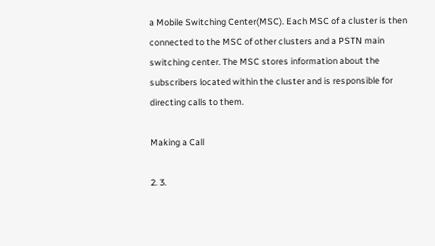a Mobile Switching Center(MSC). Each MSC of a cluster is then connected to the MSC of other clusters and a PSTN main switching center. The MSC stores information about the subscribers located within the cluster and is responsible for directing calls to them.

Making a Call

2. 3.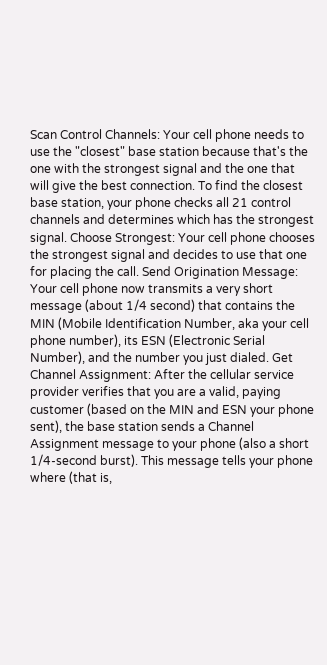Scan Control Channels: Your cell phone needs to use the "closest" base station because that's the one with the strongest signal and the one that will give the best connection. To find the closest base station, your phone checks all 21 control channels and determines which has the strongest signal. Choose Strongest: Your cell phone chooses the strongest signal and decides to use that one for placing the call. Send Origination Message: Your cell phone now transmits a very short message (about 1/4 second) that contains the MIN (Mobile Identification Number, aka your cell phone number), its ESN (Electronic Serial Number), and the number you just dialed. Get Channel Assignment: After the cellular service provider verifies that you are a valid, paying customer (based on the MIN and ESN your phone sent), the base station sends a Channel Assignment message to your phone (also a short 1/4-second burst). This message tells your phone where (that is,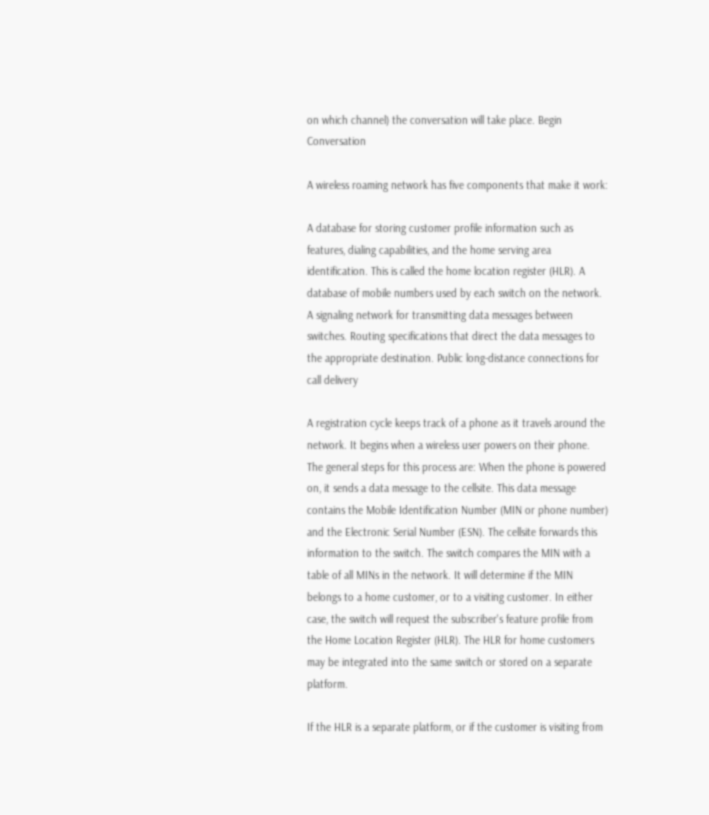on which channel) the conversation will take place. Begin Conversation

A wireless roaming network has five components that make it work:

A database for storing customer profile information such as features, dialing capabilities, and the home serving area identification. This is called the home location register (HLR). A database of mobile numbers used by each switch on the network. A signaling network for transmitting data messages between switches. Routing specifications that direct the data messages to the appropriate destination. Public long-distance connections for call delivery

A registration cycle keeps track of a phone as it travels around the network. It begins when a wireless user powers on their phone. The general steps for this process are: When the phone is powered on, it sends a data message to the cellsite. This data message contains the Mobile Identification Number (MIN or phone number) and the Electronic Serial Number (ESN). The cellsite forwards this information to the switch. The switch compares the MIN with a table of all MINs in the network. It will determine if the MIN belongs to a home customer, or to a visiting customer. In either case, the switch will request the subscriber's feature profile from the Home Location Register (HLR). The HLR for home customers may be integrated into the same switch or stored on a separate platform.

If the HLR is a separate platform, or if the customer is visiting from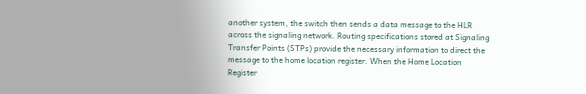another system, the switch then sends a data message to the HLR across the signaling network. Routing specifications stored at Signaling Transfer Points (STPs) provide the necessary information to direct the message to the home location register. When the Home Location Register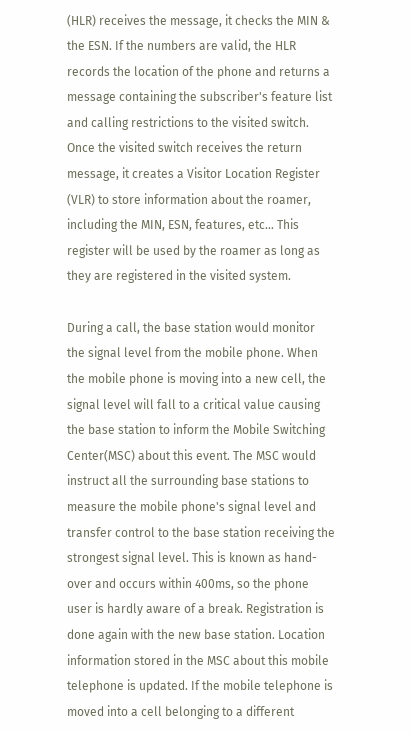(HLR) receives the message, it checks the MIN & the ESN. If the numbers are valid, the HLR records the location of the phone and returns a message containing the subscriber's feature list and calling restrictions to the visited switch. Once the visited switch receives the return message, it creates a Visitor Location Register (VLR) to store information about the roamer, including the MIN, ESN, features, etc... This register will be used by the roamer as long as they are registered in the visited system.

During a call, the base station would monitor the signal level from the mobile phone. When the mobile phone is moving into a new cell, the signal level will fall to a critical value causing the base station to inform the Mobile Switching Center(MSC) about this event. The MSC would instruct all the surrounding base stations to measure the mobile phone's signal level and transfer control to the base station receiving the strongest signal level. This is known as hand-over and occurs within 400ms, so the phone user is hardly aware of a break. Registration is done again with the new base station. Location information stored in the MSC about this mobile telephone is updated. If the mobile telephone is moved into a cell belonging to a different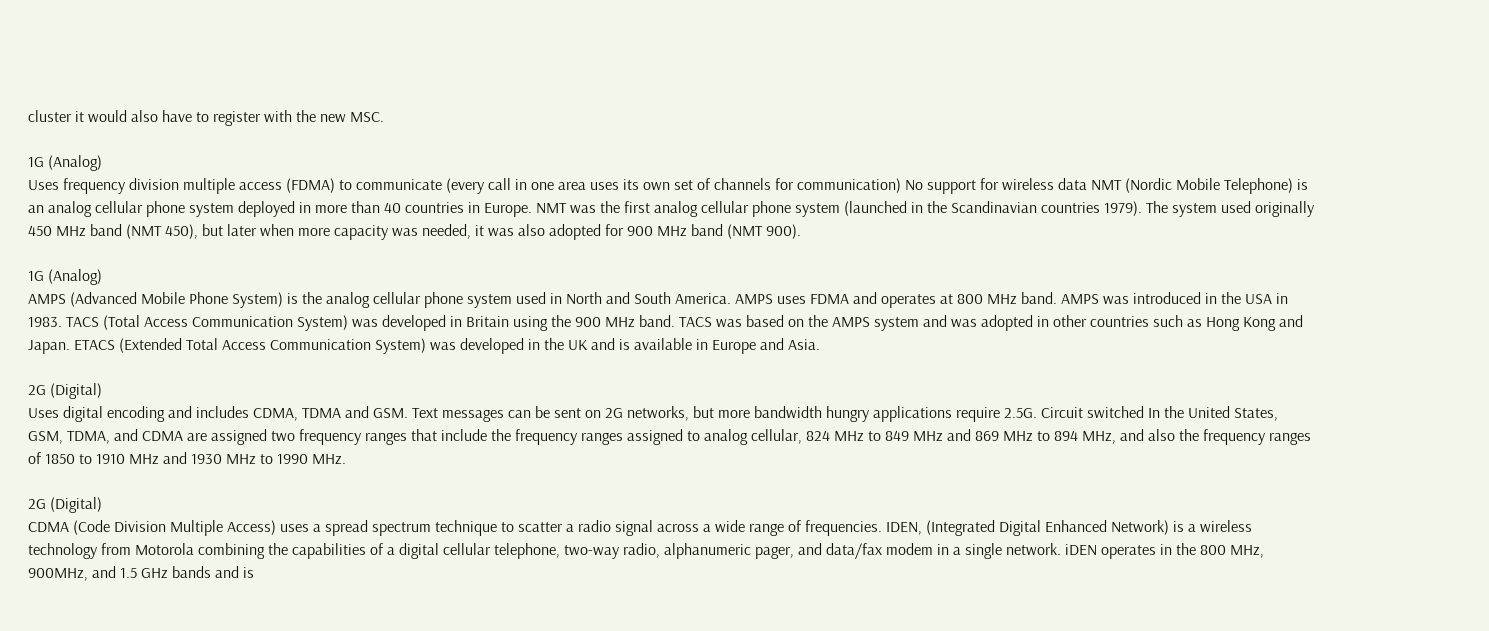cluster it would also have to register with the new MSC.

1G (Analog)
Uses frequency division multiple access (FDMA) to communicate (every call in one area uses its own set of channels for communication) No support for wireless data NMT (Nordic Mobile Telephone) is an analog cellular phone system deployed in more than 40 countries in Europe. NMT was the first analog cellular phone system (launched in the Scandinavian countries 1979). The system used originally 450 MHz band (NMT 450), but later when more capacity was needed, it was also adopted for 900 MHz band (NMT 900).

1G (Analog)
AMPS (Advanced Mobile Phone System) is the analog cellular phone system used in North and South America. AMPS uses FDMA and operates at 800 MHz band. AMPS was introduced in the USA in 1983. TACS (Total Access Communication System) was developed in Britain using the 900 MHz band. TACS was based on the AMPS system and was adopted in other countries such as Hong Kong and Japan. ETACS (Extended Total Access Communication System) was developed in the UK and is available in Europe and Asia.

2G (Digital)
Uses digital encoding and includes CDMA, TDMA and GSM. Text messages can be sent on 2G networks, but more bandwidth hungry applications require 2.5G. Circuit switched In the United States, GSM, TDMA, and CDMA are assigned two frequency ranges that include the frequency ranges assigned to analog cellular, 824 MHz to 849 MHz and 869 MHz to 894 MHz, and also the frequency ranges of 1850 to 1910 MHz and 1930 MHz to 1990 MHz.

2G (Digital)
CDMA (Code Division Multiple Access) uses a spread spectrum technique to scatter a radio signal across a wide range of frequencies. IDEN, (Integrated Digital Enhanced Network) is a wireless technology from Motorola combining the capabilities of a digital cellular telephone, two-way radio, alphanumeric pager, and data/fax modem in a single network. iDEN operates in the 800 MHz, 900MHz, and 1.5 GHz bands and is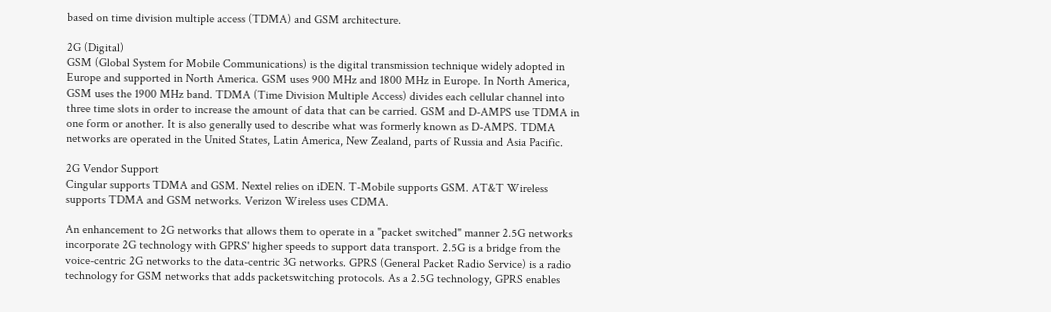based on time division multiple access (TDMA) and GSM architecture.

2G (Digital)
GSM (Global System for Mobile Communications) is the digital transmission technique widely adopted in Europe and supported in North America. GSM uses 900 MHz and 1800 MHz in Europe. In North America, GSM uses the 1900 MHz band. TDMA (Time Division Multiple Access) divides each cellular channel into three time slots in order to increase the amount of data that can be carried. GSM and D-AMPS use TDMA in one form or another. It is also generally used to describe what was formerly known as D-AMPS. TDMA networks are operated in the United States, Latin America, New Zealand, parts of Russia and Asia Pacific.

2G Vendor Support
Cingular supports TDMA and GSM. Nextel relies on iDEN. T-Mobile supports GSM. AT&T Wireless supports TDMA and GSM networks. Verizon Wireless uses CDMA.

An enhancement to 2G networks that allows them to operate in a "packet switched" manner 2.5G networks incorporate 2G technology with GPRS' higher speeds to support data transport. 2.5G is a bridge from the voice-centric 2G networks to the data-centric 3G networks. GPRS (General Packet Radio Service) is a radio technology for GSM networks that adds packetswitching protocols. As a 2.5G technology, GPRS enables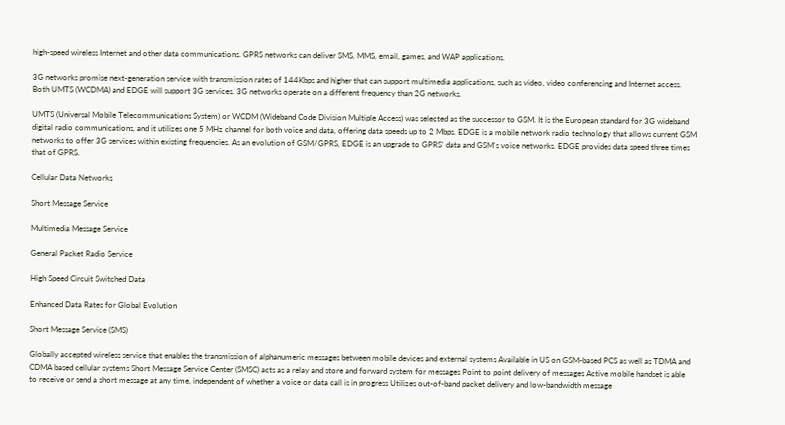high-speed wireless Internet and other data communications. GPRS networks can deliver SMS, MMS, email, games, and WAP applications.

3G networks promise next-generation service with transmission rates of 144Kbps and higher that can support multimedia applications, such as video, video conferencing and Internet access. Both UMTS (WCDMA) and EDGE will support 3G services. 3G networks operate on a different frequency than 2G networks.

UMTS (Universal Mobile Telecommunications System) or WCDM (Wideband Code Division Multiple Access) was selected as the successor to GSM. It is the European standard for 3G wideband digital radio communications, and it utilizes one 5 MHz channel for both voice and data, offering data speeds up to 2 Mbps. EDGE is a mobile network radio technology that allows current GSM networks to offer 3G services within existing frequencies. As an evolution of GSM/GPRS, EDGE is an upgrade to GPRS' data and GSM's voice networks. EDGE provides data speed three times that of GPRS.

Cellular Data Networks

Short Message Service

Multimedia Message Service

General Packet Radio Service

High Speed Circuit Switched Data

Enhanced Data Rates for Global Evolution

Short Message Service (SMS)

Globally accepted wireless service that enables the transmission of alphanumeric messages between mobile devices and external systems Available in US on GSM-based PCS as well as TDMA and CDMA based cellular systems Short Message Service Center (SMSC) acts as a relay and store and forward system for messages Point to point delivery of messages Active mobile handset is able to receive or send a short message at any time, independent of whether a voice or data call is in progress Utilizes out-of-band packet delivery and low-bandwidth message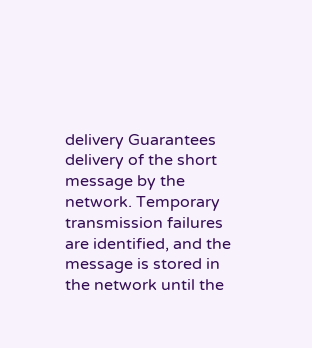delivery Guarantees delivery of the short message by the network. Temporary transmission failures are identified, and the message is stored in the network until the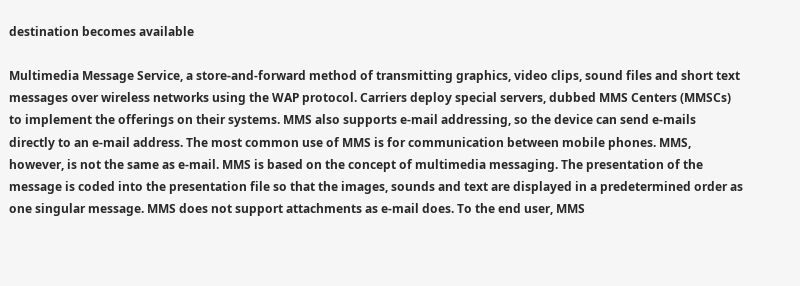destination becomes available

Multimedia Message Service, a store-and-forward method of transmitting graphics, video clips, sound files and short text messages over wireless networks using the WAP protocol. Carriers deploy special servers, dubbed MMS Centers (MMSCs) to implement the offerings on their systems. MMS also supports e-mail addressing, so the device can send e-mails directly to an e-mail address. The most common use of MMS is for communication between mobile phones. MMS, however, is not the same as e-mail. MMS is based on the concept of multimedia messaging. The presentation of the message is coded into the presentation file so that the images, sounds and text are displayed in a predetermined order as one singular message. MMS does not support attachments as e-mail does. To the end user, MMS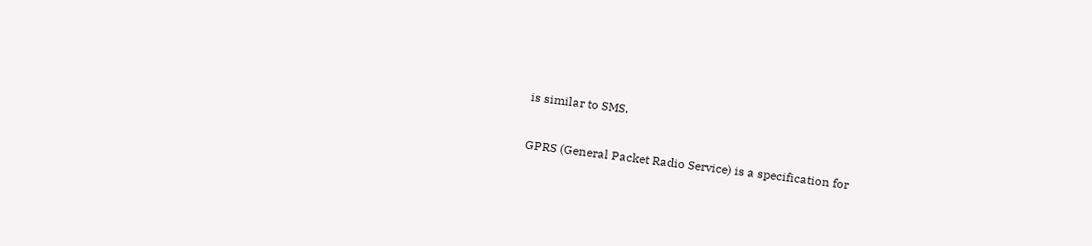is similar to SMS.

GPRS (General Packet Radio Service) is a specification for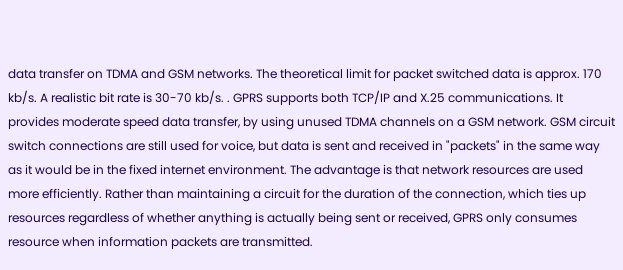data transfer on TDMA and GSM networks. The theoretical limit for packet switched data is approx. 170 kb/s. A realistic bit rate is 30-70 kb/s. . GPRS supports both TCP/IP and X.25 communications. It provides moderate speed data transfer, by using unused TDMA channels on a GSM network. GSM circuit switch connections are still used for voice, but data is sent and received in "packets" in the same way as it would be in the fixed internet environment. The advantage is that network resources are used more efficiently. Rather than maintaining a circuit for the duration of the connection, which ties up resources regardless of whether anything is actually being sent or received, GPRS only consumes resource when information packets are transmitted.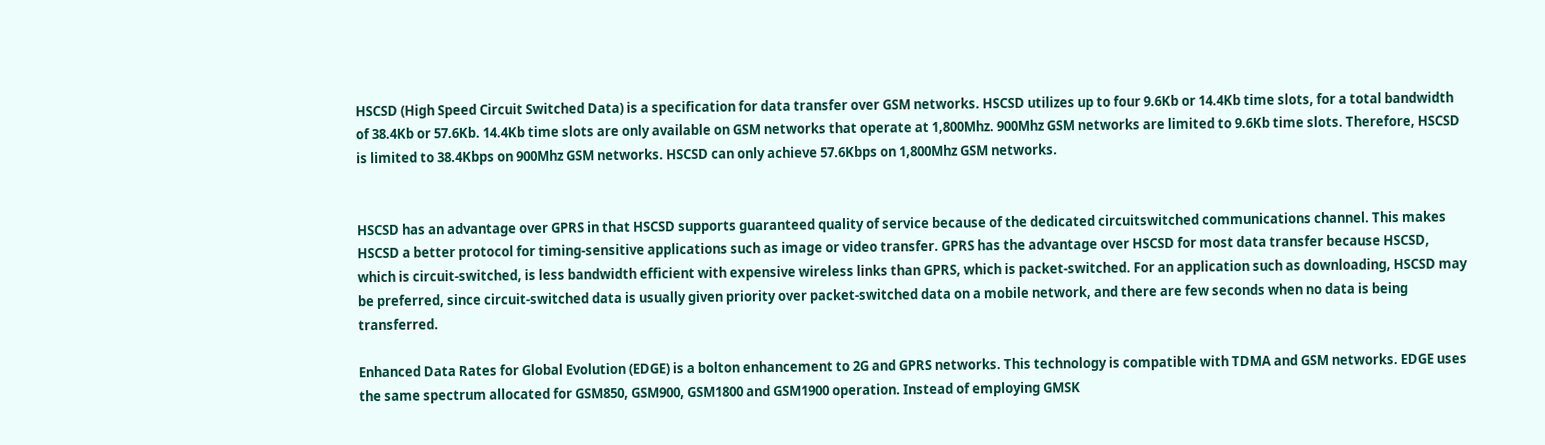HSCSD (High Speed Circuit Switched Data) is a specification for data transfer over GSM networks. HSCSD utilizes up to four 9.6Kb or 14.4Kb time slots, for a total bandwidth of 38.4Kb or 57.6Kb. 14.4Kb time slots are only available on GSM networks that operate at 1,800Mhz. 900Mhz GSM networks are limited to 9.6Kb time slots. Therefore, HSCSD is limited to 38.4Kbps on 900Mhz GSM networks. HSCSD can only achieve 57.6Kbps on 1,800Mhz GSM networks.


HSCSD has an advantage over GPRS in that HSCSD supports guaranteed quality of service because of the dedicated circuitswitched communications channel. This makes HSCSD a better protocol for timing-sensitive applications such as image or video transfer. GPRS has the advantage over HSCSD for most data transfer because HSCSD, which is circuit-switched, is less bandwidth efficient with expensive wireless links than GPRS, which is packet-switched. For an application such as downloading, HSCSD may be preferred, since circuit-switched data is usually given priority over packet-switched data on a mobile network, and there are few seconds when no data is being transferred.

Enhanced Data Rates for Global Evolution (EDGE) is a bolton enhancement to 2G and GPRS networks. This technology is compatible with TDMA and GSM networks. EDGE uses the same spectrum allocated for GSM850, GSM900, GSM1800 and GSM1900 operation. Instead of employing GMSK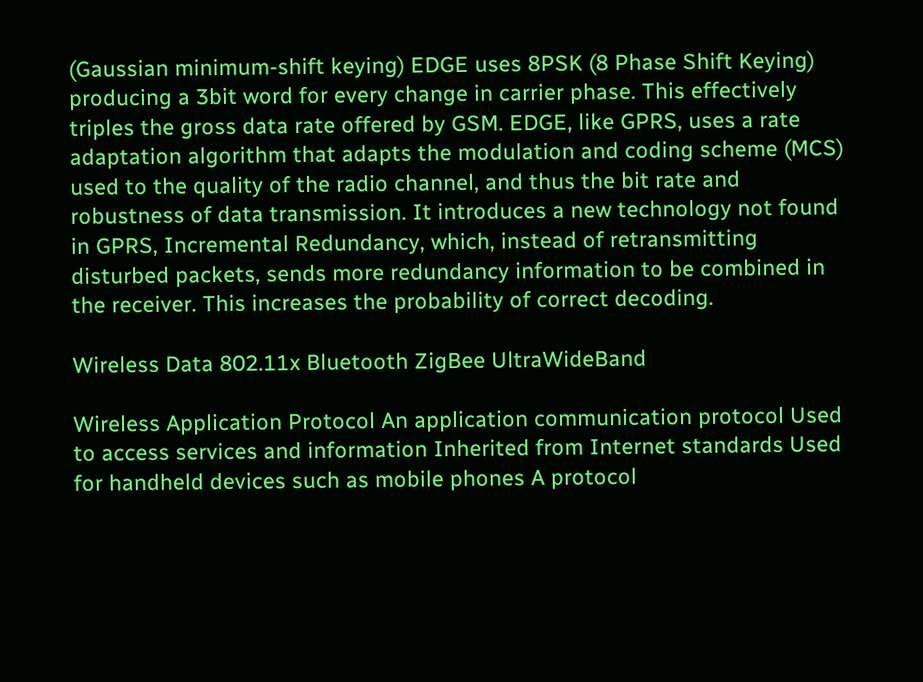(Gaussian minimum-shift keying) EDGE uses 8PSK (8 Phase Shift Keying) producing a 3bit word for every change in carrier phase. This effectively triples the gross data rate offered by GSM. EDGE, like GPRS, uses a rate adaptation algorithm that adapts the modulation and coding scheme (MCS) used to the quality of the radio channel, and thus the bit rate and robustness of data transmission. It introduces a new technology not found in GPRS, Incremental Redundancy, which, instead of retransmitting disturbed packets, sends more redundancy information to be combined in the receiver. This increases the probability of correct decoding.

Wireless Data 802.11x Bluetooth ZigBee UltraWideBand

Wireless Application Protocol An application communication protocol Used to access services and information Inherited from Internet standards Used for handheld devices such as mobile phones A protocol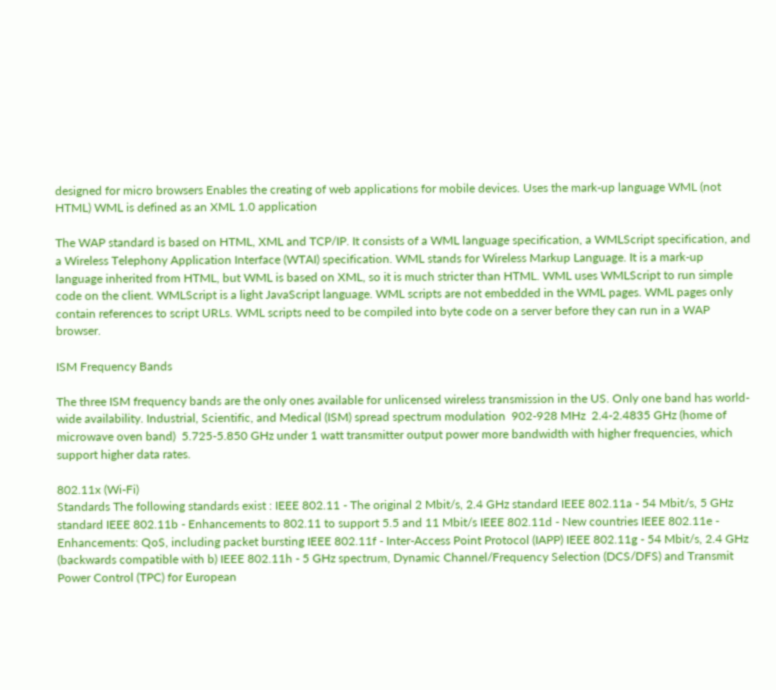designed for micro browsers Enables the creating of web applications for mobile devices. Uses the mark-up language WML (not HTML) WML is defined as an XML 1.0 application

The WAP standard is based on HTML, XML and TCP/IP. It consists of a WML language specification, a WMLScript specification, and a Wireless Telephony Application Interface (WTAI) specification. WML stands for Wireless Markup Language. It is a mark-up language inherited from HTML, but WML is based on XML, so it is much stricter than HTML. WML uses WMLScript to run simple code on the client. WMLScript is a light JavaScript language. WML scripts are not embedded in the WML pages. WML pages only contain references to script URLs. WML scripts need to be compiled into byte code on a server before they can run in a WAP browser.

ISM Frequency Bands

The three ISM frequency bands are the only ones available for unlicensed wireless transmission in the US. Only one band has world-wide availability. Industrial, Scientific, and Medical (ISM) spread spectrum modulation  902-928 MHz  2.4-2.4835 GHz (home of microwave oven band)  5.725-5.850 GHz under 1 watt transmitter output power more bandwidth with higher frequencies, which support higher data rates.

802.11x (Wi-Fi)
Standards The following standards exist : IEEE 802.11 - The original 2 Mbit/s, 2.4 GHz standard IEEE 802.11a - 54 Mbit/s, 5 GHz standard IEEE 802.11b - Enhancements to 802.11 to support 5.5 and 11 Mbit/s IEEE 802.11d - New countries IEEE 802.11e - Enhancements: QoS, including packet bursting IEEE 802.11f - Inter-Access Point Protocol (IAPP) IEEE 802.11g - 54 Mbit/s, 2.4 GHz (backwards compatible with b) IEEE 802.11h - 5 GHz spectrum, Dynamic Channel/Frequency Selection (DCS/DFS) and Transmit Power Control (TPC) for European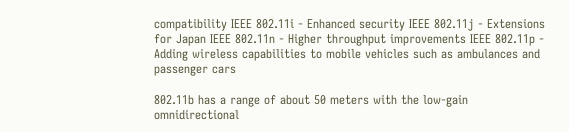compatibility IEEE 802.11i - Enhanced security IEEE 802.11j - Extensions for Japan IEEE 802.11n - Higher throughput improvements IEEE 802.11p - Adding wireless capabilities to mobile vehicles such as ambulances and passenger cars

802.11b has a range of about 50 meters with the low-gain omnidirectional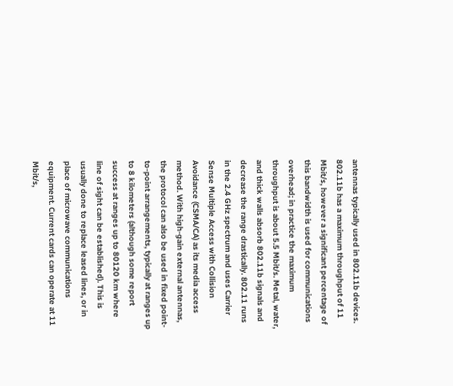antennas typically used in 802.11b devices. 802.11b has a maximum throughput of 11 Mbit/s, however a significant percentage of this bandwidth is used for communications overhead; in practice the maximum throughput is about 5.5 Mbit/s. Metal, water, and thick walls absorb 802.11b signals and decrease the range drastically. 802.11 runs in the 2.4 GHz spectrum and uses Carrier Sense Multiple Access with Collision Avoidance (CSMA/CA) as its media access method. With high-gain external antennas, the protocol can also be used in fixed point-to-point arrangements, typically at ranges up to 8 kilometers (although some report success at ranges up to 80120 km where line of sight can be established). This is usually done to replace leased lines, or in place of microwave communications equipment. Current cards can operate at 11 Mbit/s,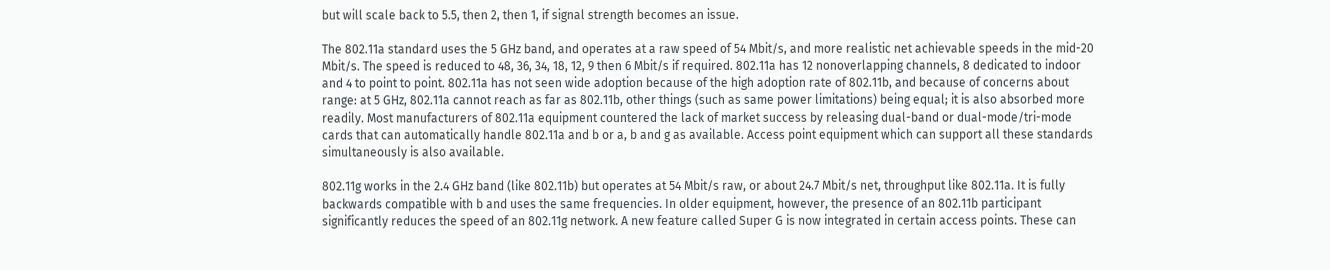but will scale back to 5.5, then 2, then 1, if signal strength becomes an issue.

The 802.11a standard uses the 5 GHz band, and operates at a raw speed of 54 Mbit/s, and more realistic net achievable speeds in the mid-20 Mbit/s. The speed is reduced to 48, 36, 34, 18, 12, 9 then 6 Mbit/s if required. 802.11a has 12 nonoverlapping channels, 8 dedicated to indoor and 4 to point to point. 802.11a has not seen wide adoption because of the high adoption rate of 802.11b, and because of concerns about range: at 5 GHz, 802.11a cannot reach as far as 802.11b, other things (such as same power limitations) being equal; it is also absorbed more readily. Most manufacturers of 802.11a equipment countered the lack of market success by releasing dual-band or dual-mode/tri-mode cards that can automatically handle 802.11a and b or a, b and g as available. Access point equipment which can support all these standards simultaneously is also available.

802.11g works in the 2.4 GHz band (like 802.11b) but operates at 54 Mbit/s raw, or about 24.7 Mbit/s net, throughput like 802.11a. It is fully backwards compatible with b and uses the same frequencies. In older equipment, however, the presence of an 802.11b participant significantly reduces the speed of an 802.11g network. A new feature called Super G is now integrated in certain access points. These can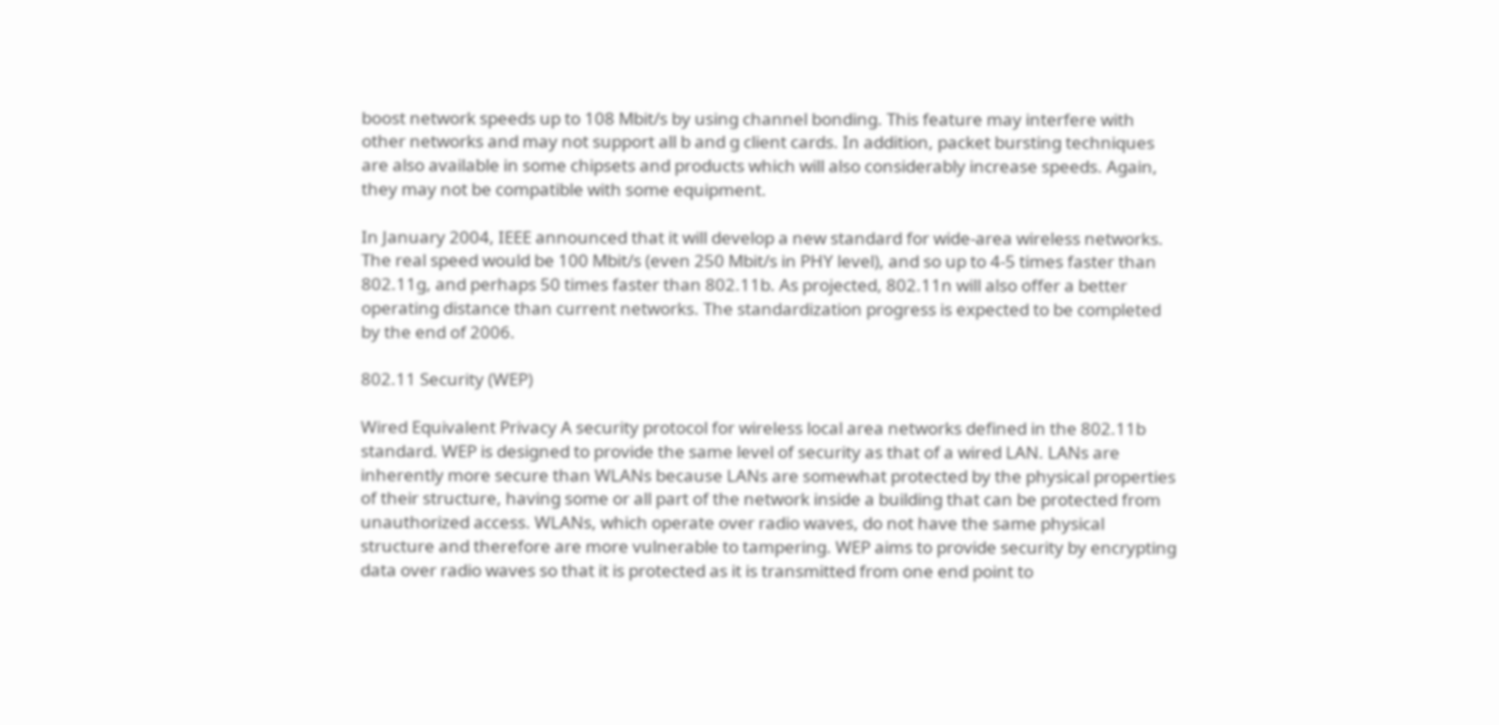boost network speeds up to 108 Mbit/s by using channel bonding. This feature may interfere with other networks and may not support all b and g client cards. In addition, packet bursting techniques are also available in some chipsets and products which will also considerably increase speeds. Again, they may not be compatible with some equipment.

In January 2004, IEEE announced that it will develop a new standard for wide-area wireless networks. The real speed would be 100 Mbit/s (even 250 Mbit/s in PHY level), and so up to 4-5 times faster than 802.11g, and perhaps 50 times faster than 802.11b. As projected, 802.11n will also offer a better operating distance than current networks. The standardization progress is expected to be completed by the end of 2006.

802.11 Security (WEP)

Wired Equivalent Privacy A security protocol for wireless local area networks defined in the 802.11b standard. WEP is designed to provide the same level of security as that of a wired LAN. LANs are inherently more secure than WLANs because LANs are somewhat protected by the physical properties of their structure, having some or all part of the network inside a building that can be protected from unauthorized access. WLANs, which operate over radio waves, do not have the same physical structure and therefore are more vulnerable to tampering. WEP aims to provide security by encrypting data over radio waves so that it is protected as it is transmitted from one end point to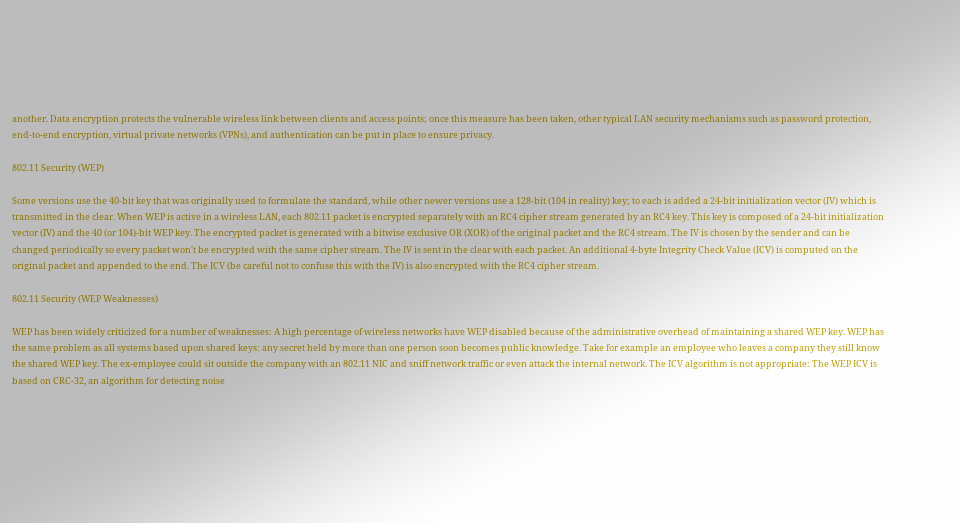another. Data encryption protects the vulnerable wireless link between clients and access points; once this measure has been taken, other typical LAN security mechanisms such as password protection, end-to-end encryption, virtual private networks (VPNs), and authentication can be put in place to ensure privacy.

802.11 Security (WEP)

Some versions use the 40-bit key that was originally used to formulate the standard, while other newer versions use a 128-bit (104 in reality) key; to each is added a 24-bit initialization vector (IV) which is transmitted in the clear. When WEP is active in a wireless LAN, each 802.11 packet is encrypted separately with an RC4 cipher stream generated by an RC4 key. This key is composed of a 24-bit initialization vector (IV) and the 40 (or 104)-bit WEP key. The encrypted packet is generated with a bitwise exclusive OR (XOR) of the original packet and the RC4 stream. The IV is chosen by the sender and can be changed periodically so every packet won't be encrypted with the same cipher stream. The IV is sent in the clear with each packet. An additional 4-byte Integrity Check Value (ICV) is computed on the original packet and appended to the end. The ICV (be careful not to confuse this with the IV) is also encrypted with the RC4 cipher stream.

802.11 Security (WEP Weaknesses)

WEP has been widely criticized for a number of weaknesses: A high percentage of wireless networks have WEP disabled because of the administrative overhead of maintaining a shared WEP key. WEP has the same problem as all systems based upon shared keys: any secret held by more than one person soon becomes public knowledge. Take for example an employee who leaves a company they still know the shared WEP key. The ex-employee could sit outside the company with an 802.11 NIC and sniff network traffic or even attack the internal network. The ICV algorithm is not appropriate: The WEP ICV is based on CRC-32, an algorithm for detecting noise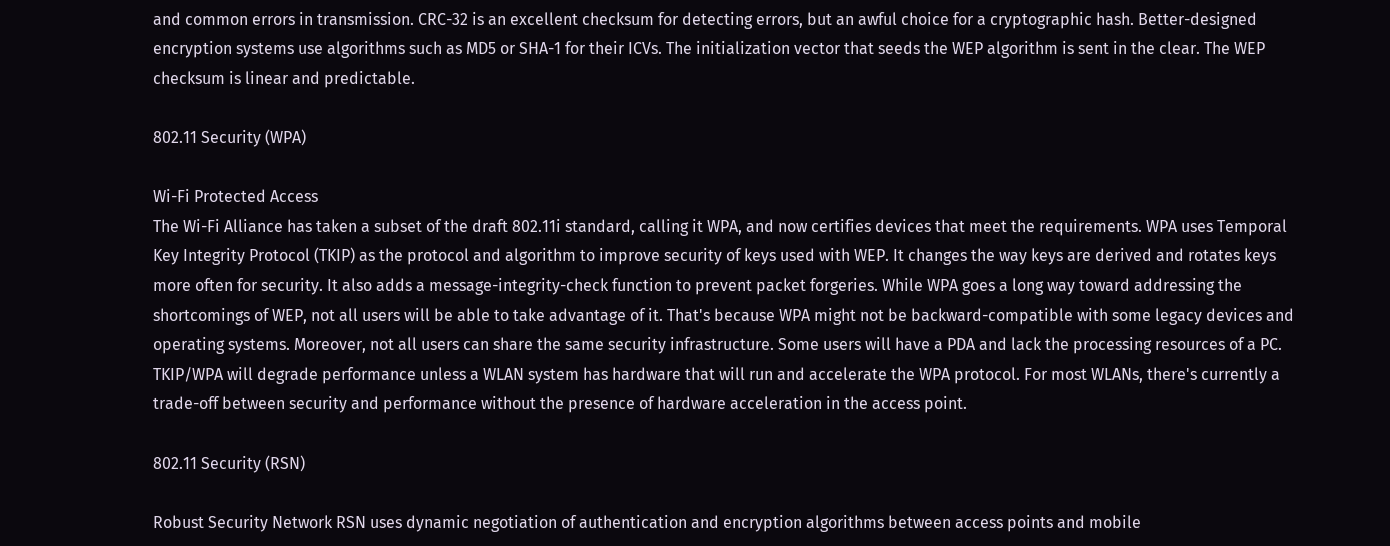and common errors in transmission. CRC-32 is an excellent checksum for detecting errors, but an awful choice for a cryptographic hash. Better-designed encryption systems use algorithms such as MD5 or SHA-1 for their ICVs. The initialization vector that seeds the WEP algorithm is sent in the clear. The WEP checksum is linear and predictable.

802.11 Security (WPA)

Wi-Fi Protected Access
The Wi-Fi Alliance has taken a subset of the draft 802.11i standard, calling it WPA, and now certifies devices that meet the requirements. WPA uses Temporal Key Integrity Protocol (TKIP) as the protocol and algorithm to improve security of keys used with WEP. It changes the way keys are derived and rotates keys more often for security. It also adds a message-integrity-check function to prevent packet forgeries. While WPA goes a long way toward addressing the shortcomings of WEP, not all users will be able to take advantage of it. That's because WPA might not be backward-compatible with some legacy devices and operating systems. Moreover, not all users can share the same security infrastructure. Some users will have a PDA and lack the processing resources of a PC. TKIP/WPA will degrade performance unless a WLAN system has hardware that will run and accelerate the WPA protocol. For most WLANs, there's currently a trade-off between security and performance without the presence of hardware acceleration in the access point.

802.11 Security (RSN)

Robust Security Network RSN uses dynamic negotiation of authentication and encryption algorithms between access points and mobile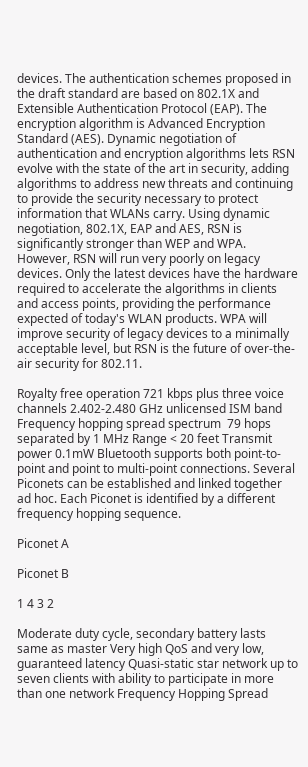devices. The authentication schemes proposed in the draft standard are based on 802.1X and Extensible Authentication Protocol (EAP). The encryption algorithm is Advanced Encryption Standard (AES). Dynamic negotiation of authentication and encryption algorithms lets RSN evolve with the state of the art in security, adding algorithms to address new threats and continuing to provide the security necessary to protect information that WLANs carry. Using dynamic negotiation, 802.1X, EAP and AES, RSN is significantly stronger than WEP and WPA. However, RSN will run very poorly on legacy devices. Only the latest devices have the hardware required to accelerate the algorithms in clients and access points, providing the performance expected of today's WLAN products. WPA will improve security of legacy devices to a minimally acceptable level, but RSN is the future of over-the-air security for 802.11.

Royalty free operation 721 kbps plus three voice channels 2.402-2.480 GHz unlicensed ISM band Frequency hopping spread spectrum  79 hops separated by 1 MHz Range < 20 feet Transmit power 0.1mW Bluetooth supports both point-to-point and point to multi-point connections. Several Piconets can be established and linked together ad hoc. Each Piconet is identified by a different frequency hopping sequence.

Piconet A

Piconet B

1 4 3 2

Moderate duty cycle, secondary battery lasts same as master Very high QoS and very low, guaranteed latency Quasi-static star network up to seven clients with ability to participate in more than one network Frequency Hopping Spread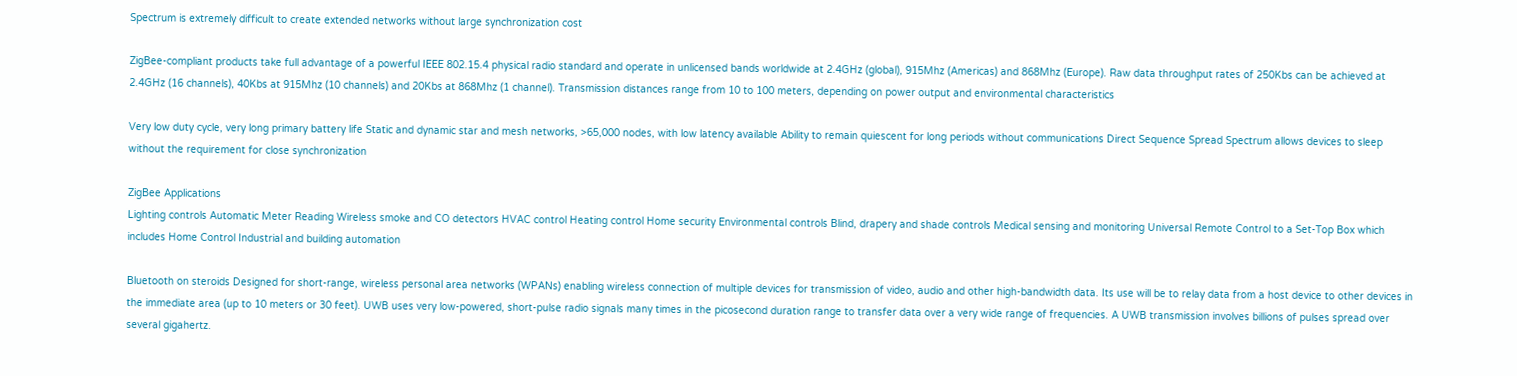Spectrum is extremely difficult to create extended networks without large synchronization cost

ZigBee-compliant products take full advantage of a powerful IEEE 802.15.4 physical radio standard and operate in unlicensed bands worldwide at 2.4GHz (global), 915Mhz (Americas) and 868Mhz (Europe). Raw data throughput rates of 250Kbs can be achieved at 2.4GHz (16 channels), 40Kbs at 915Mhz (10 channels) and 20Kbs at 868Mhz (1 channel). Transmission distances range from 10 to 100 meters, depending on power output and environmental characteristics

Very low duty cycle, very long primary battery life Static and dynamic star and mesh networks, >65,000 nodes, with low latency available Ability to remain quiescent for long periods without communications Direct Sequence Spread Spectrum allows devices to sleep without the requirement for close synchronization

ZigBee Applications
Lighting controls Automatic Meter Reading Wireless smoke and CO detectors HVAC control Heating control Home security Environmental controls Blind, drapery and shade controls Medical sensing and monitoring Universal Remote Control to a Set-Top Box which includes Home Control Industrial and building automation

Bluetooth on steroids Designed for short-range, wireless personal area networks (WPANs) enabling wireless connection of multiple devices for transmission of video, audio and other high-bandwidth data. Its use will be to relay data from a host device to other devices in the immediate area (up to 10 meters or 30 feet). UWB uses very low-powered, short-pulse radio signals many times in the picosecond duration range to transfer data over a very wide range of frequencies. A UWB transmission involves billions of pulses spread over several gigahertz.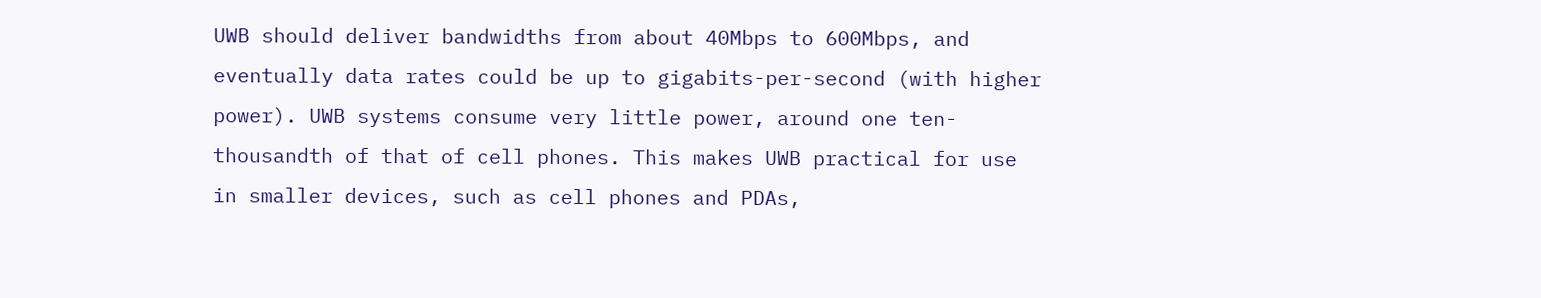UWB should deliver bandwidths from about 40Mbps to 600Mbps, and eventually data rates could be up to gigabits-per-second (with higher power). UWB systems consume very little power, around one ten-thousandth of that of cell phones. This makes UWB practical for use in smaller devices, such as cell phones and PDAs,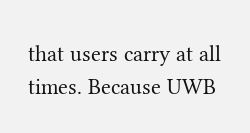that users carry at all times. Because UWB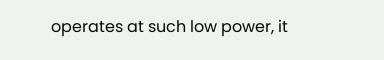operates at such low power, it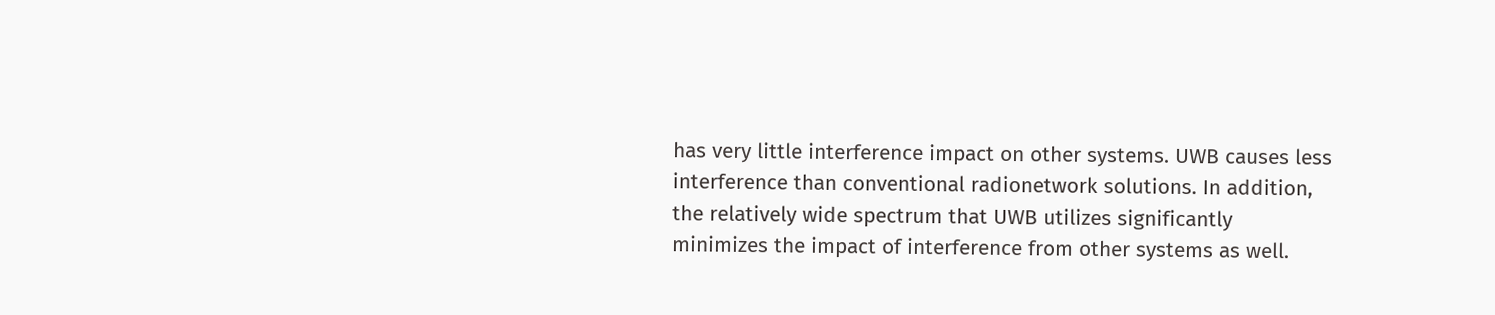has very little interference impact on other systems. UWB causes less interference than conventional radionetwork solutions. In addition, the relatively wide spectrum that UWB utilizes significantly minimizes the impact of interference from other systems as well.